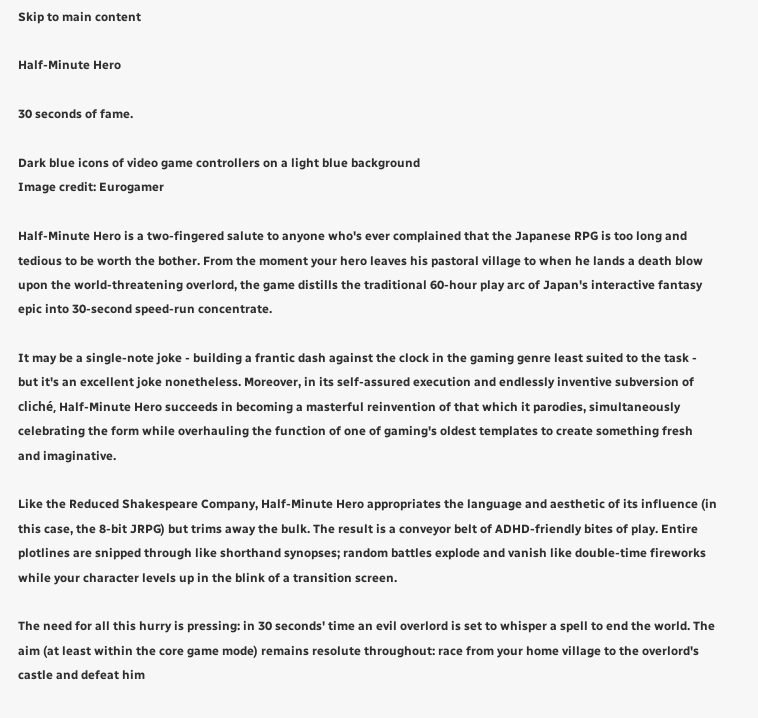Skip to main content

Half-Minute Hero

30 seconds of fame.

Dark blue icons of video game controllers on a light blue background
Image credit: Eurogamer

Half-Minute Hero is a two-fingered salute to anyone who's ever complained that the Japanese RPG is too long and tedious to be worth the bother. From the moment your hero leaves his pastoral village to when he lands a death blow upon the world-threatening overlord, the game distills the traditional 60-hour play arc of Japan's interactive fantasy epic into 30-second speed-run concentrate.

It may be a single-note joke - building a frantic dash against the clock in the gaming genre least suited to the task - but it's an excellent joke nonetheless. Moreover, in its self-assured execution and endlessly inventive subversion of cliché, Half-Minute Hero succeeds in becoming a masterful reinvention of that which it parodies, simultaneously celebrating the form while overhauling the function of one of gaming's oldest templates to create something fresh and imaginative.

Like the Reduced Shakespeare Company, Half-Minute Hero appropriates the language and aesthetic of its influence (in this case, the 8-bit JRPG) but trims away the bulk. The result is a conveyor belt of ADHD-friendly bites of play. Entire plotlines are snipped through like shorthand synopses; random battles explode and vanish like double-time fireworks while your character levels up in the blink of a transition screen.

The need for all this hurry is pressing: in 30 seconds' time an evil overlord is set to whisper a spell to end the world. The aim (at least within the core game mode) remains resolute throughout: race from your home village to the overlord's castle and defeat him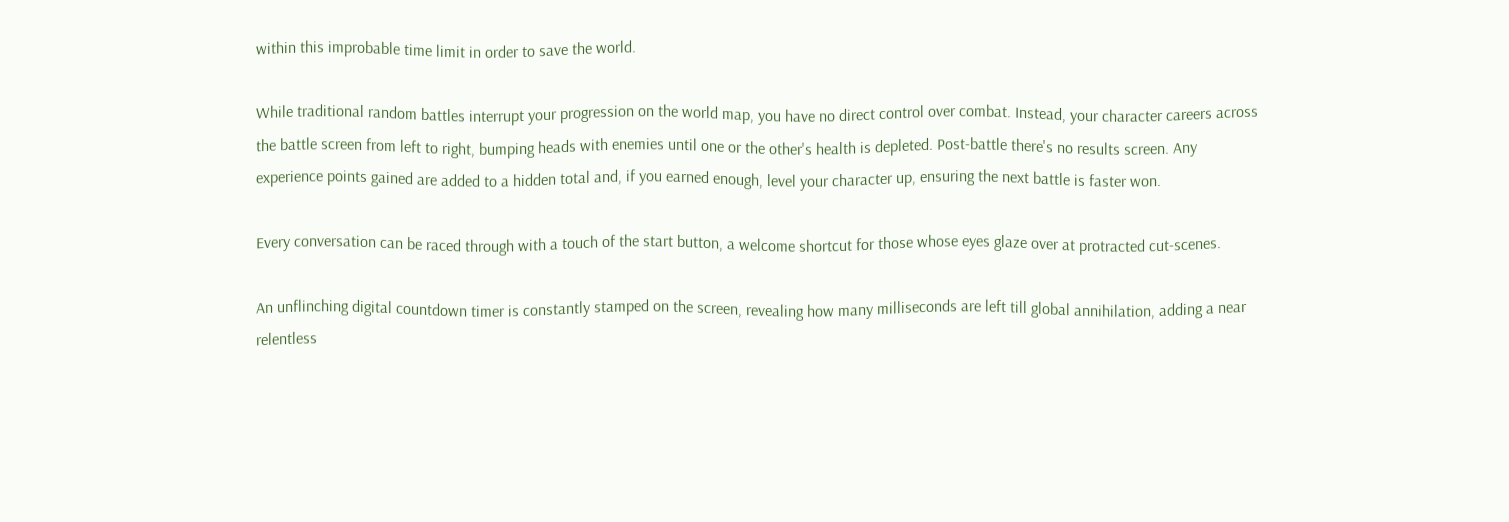within this improbable time limit in order to save the world.

While traditional random battles interrupt your progression on the world map, you have no direct control over combat. Instead, your character careers across the battle screen from left to right, bumping heads with enemies until one or the other's health is depleted. Post-battle there's no results screen. Any experience points gained are added to a hidden total and, if you earned enough, level your character up, ensuring the next battle is faster won.

Every conversation can be raced through with a touch of the start button, a welcome shortcut for those whose eyes glaze over at protracted cut-scenes.

An unflinching digital countdown timer is constantly stamped on the screen, revealing how many milliseconds are left till global annihilation, adding a near relentless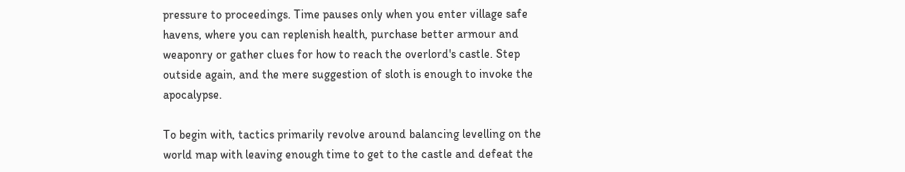pressure to proceedings. Time pauses only when you enter village safe havens, where you can replenish health, purchase better armour and weaponry or gather clues for how to reach the overlord's castle. Step outside again, and the mere suggestion of sloth is enough to invoke the apocalypse.

To begin with, tactics primarily revolve around balancing levelling on the world map with leaving enough time to get to the castle and defeat the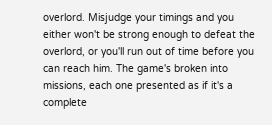overlord. Misjudge your timings and you either won't be strong enough to defeat the overlord, or you'll run out of time before you can reach him. The game's broken into missions, each one presented as if it's a complete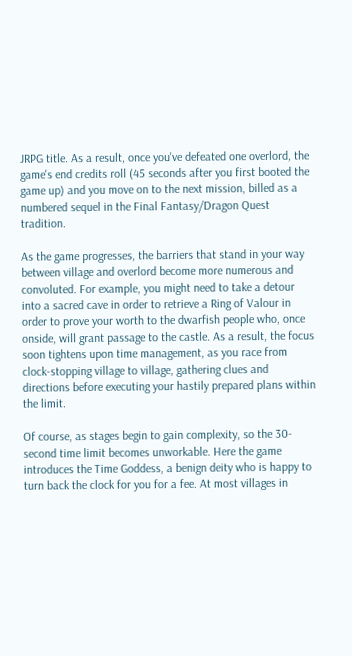JRPG title. As a result, once you've defeated one overlord, the game's end credits roll (45 seconds after you first booted the game up) and you move on to the next mission, billed as a numbered sequel in the Final Fantasy/Dragon Quest tradition.

As the game progresses, the barriers that stand in your way between village and overlord become more numerous and convoluted. For example, you might need to take a detour into a sacred cave in order to retrieve a Ring of Valour in order to prove your worth to the dwarfish people who, once onside, will grant passage to the castle. As a result, the focus soon tightens upon time management, as you race from clock-stopping village to village, gathering clues and directions before executing your hastily prepared plans within the limit.

Of course, as stages begin to gain complexity, so the 30-second time limit becomes unworkable. Here the game introduces the Time Goddess, a benign deity who is happy to turn back the clock for you for a fee. At most villages in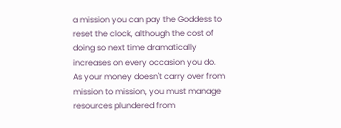a mission you can pay the Goddess to reset the clock, although the cost of doing so next time dramatically increases on every occasion you do. As your money doesn't carry over from mission to mission, you must manage resources plundered from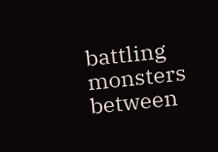battling monsters between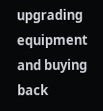upgrading equipment and buying back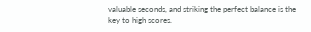valuable seconds, and striking the perfect balance is the key to high scores.